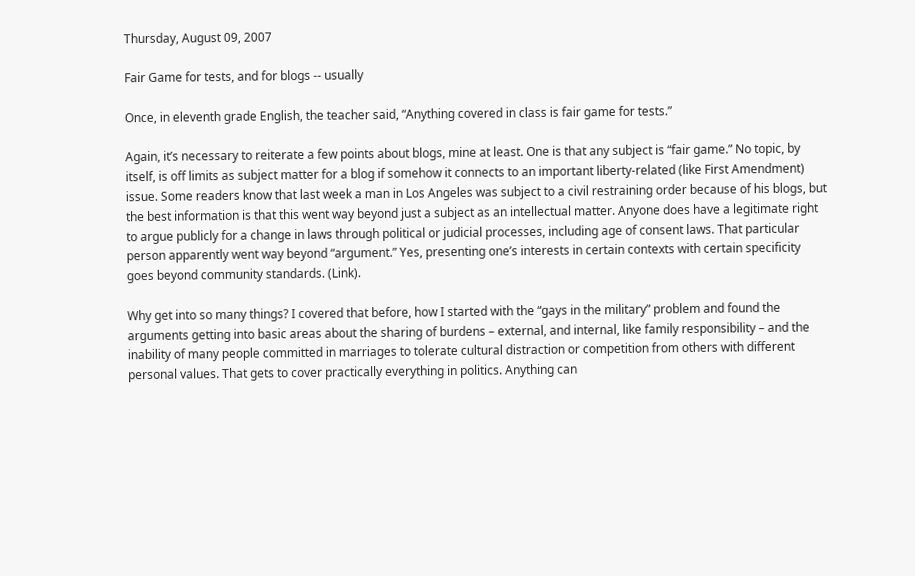Thursday, August 09, 2007

Fair Game for tests, and for blogs -- usually

Once, in eleventh grade English, the teacher said, “Anything covered in class is fair game for tests.”

Again, it’s necessary to reiterate a few points about blogs, mine at least. One is that any subject is “fair game.” No topic, by itself, is off limits as subject matter for a blog if somehow it connects to an important liberty-related (like First Amendment) issue. Some readers know that last week a man in Los Angeles was subject to a civil restraining order because of his blogs, but the best information is that this went way beyond just a subject as an intellectual matter. Anyone does have a legitimate right to argue publicly for a change in laws through political or judicial processes, including age of consent laws. That particular person apparently went way beyond “argument.” Yes, presenting one’s interests in certain contexts with certain specificity goes beyond community standards. (Link).

Why get into so many things? I covered that before, how I started with the “gays in the military” problem and found the arguments getting into basic areas about the sharing of burdens – external, and internal, like family responsibility – and the inability of many people committed in marriages to tolerate cultural distraction or competition from others with different personal values. That gets to cover practically everything in politics. Anything can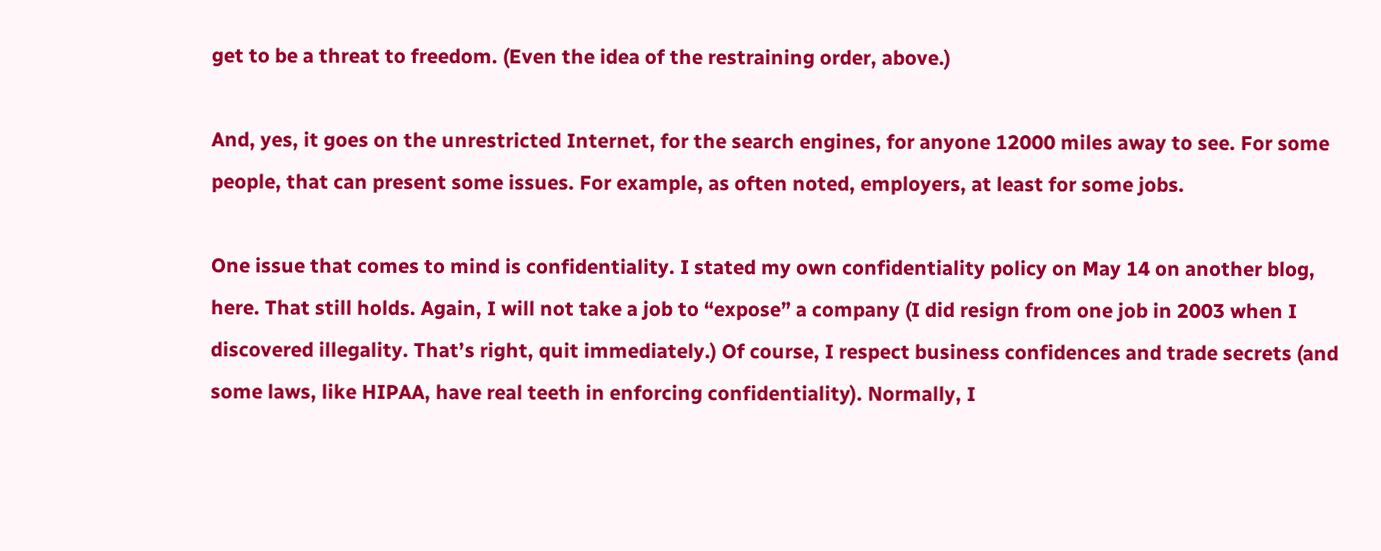get to be a threat to freedom. (Even the idea of the restraining order, above.)

And, yes, it goes on the unrestricted Internet, for the search engines, for anyone 12000 miles away to see. For some people, that can present some issues. For example, as often noted, employers, at least for some jobs.

One issue that comes to mind is confidentiality. I stated my own confidentiality policy on May 14 on another blog, here. That still holds. Again, I will not take a job to “expose” a company (I did resign from one job in 2003 when I discovered illegality. That’s right, quit immediately.) Of course, I respect business confidences and trade secrets (and some laws, like HIPAA, have real teeth in enforcing confidentiality). Normally, I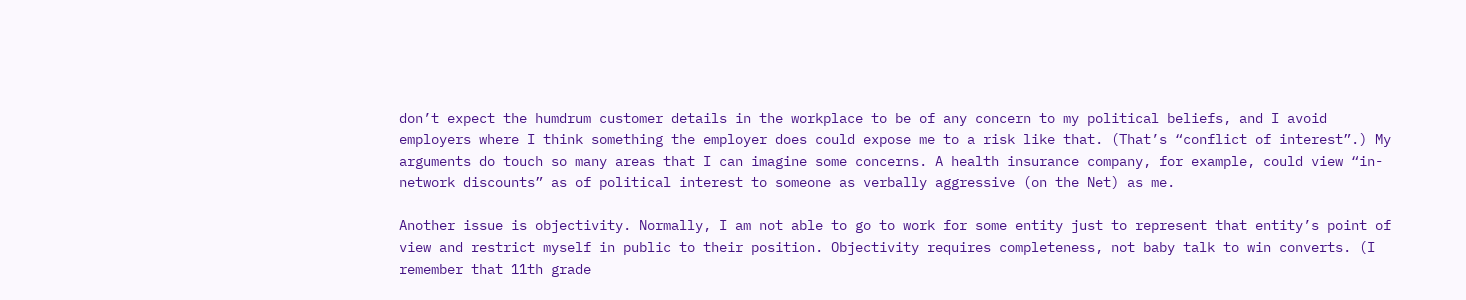don’t expect the humdrum customer details in the workplace to be of any concern to my political beliefs, and I avoid employers where I think something the employer does could expose me to a risk like that. (That’s “conflict of interest”.) My arguments do touch so many areas that I can imagine some concerns. A health insurance company, for example, could view “in-network discounts” as of political interest to someone as verbally aggressive (on the Net) as me.

Another issue is objectivity. Normally, I am not able to go to work for some entity just to represent that entity’s point of view and restrict myself in public to their position. Objectivity requires completeness, not baby talk to win converts. (I remember that 11th grade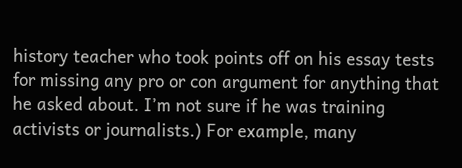history teacher who took points off on his essay tests for missing any pro or con argument for anything that he asked about. I’m not sure if he was training activists or journalists.) For example, many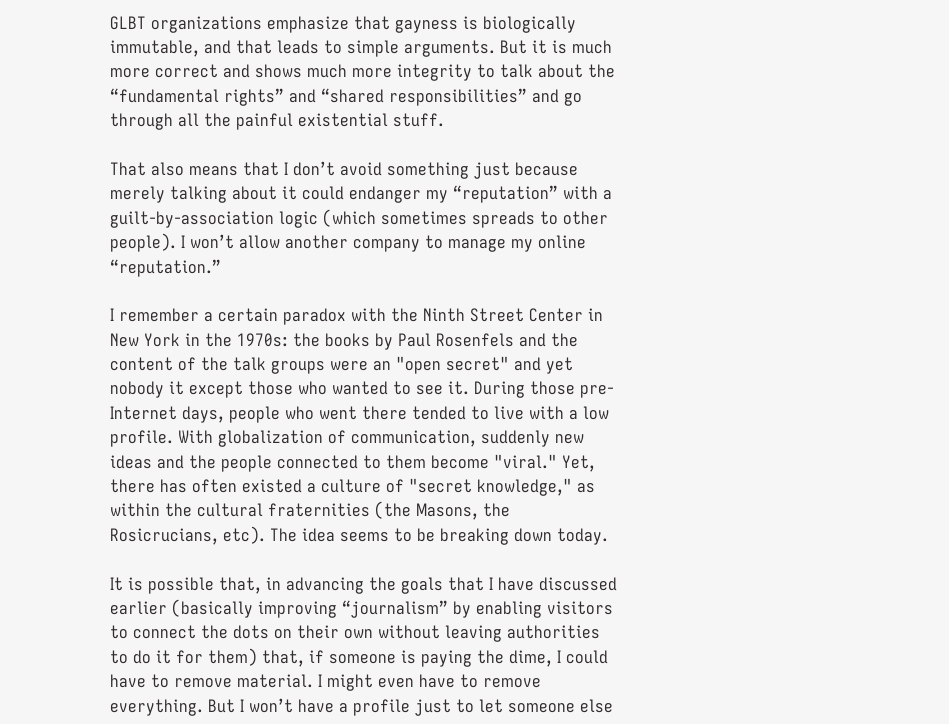GLBT organizations emphasize that gayness is biologically immutable, and that leads to simple arguments. But it is much more correct and shows much more integrity to talk about the “fundamental rights” and “shared responsibilities” and go through all the painful existential stuff.

That also means that I don’t avoid something just because merely talking about it could endanger my “reputation” with a guilt-by-association logic (which sometimes spreads to other people). I won’t allow another company to manage my online “reputation.”

I remember a certain paradox with the Ninth Street Center in New York in the 1970s: the books by Paul Rosenfels and the content of the talk groups were an "open secret" and yet nobody it except those who wanted to see it. During those pre-Internet days, people who went there tended to live with a low profile. With globalization of communication, suddenly new ideas and the people connected to them become "viral." Yet, there has often existed a culture of "secret knowledge," as within the cultural fraternities (the Masons, the Rosicrucians, etc). The idea seems to be breaking down today.

It is possible that, in advancing the goals that I have discussed earlier (basically improving “journalism” by enabling visitors to connect the dots on their own without leaving authorities to do it for them) that, if someone is paying the dime, I could have to remove material. I might even have to remove everything. But I won’t have a profile just to let someone else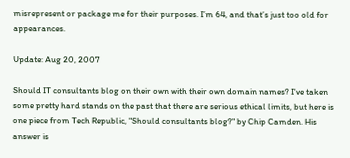misrepresent or package me for their purposes. I’m 64, and that’s just too old for appearances.

Update: Aug 20, 2007

Should IT consultants blog on their own with their own domain names? I've taken some pretty hard stands on the past that there are serious ethical limits, but here is one piece from Tech Republic, "Should consultants blog?" by Chip Camden. His answer is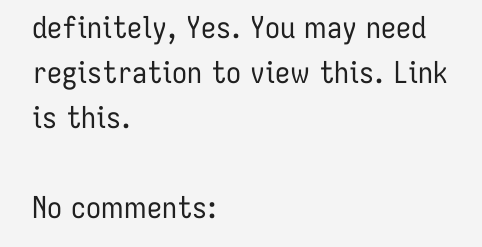definitely, Yes. You may need registration to view this. Link is this.

No comments: